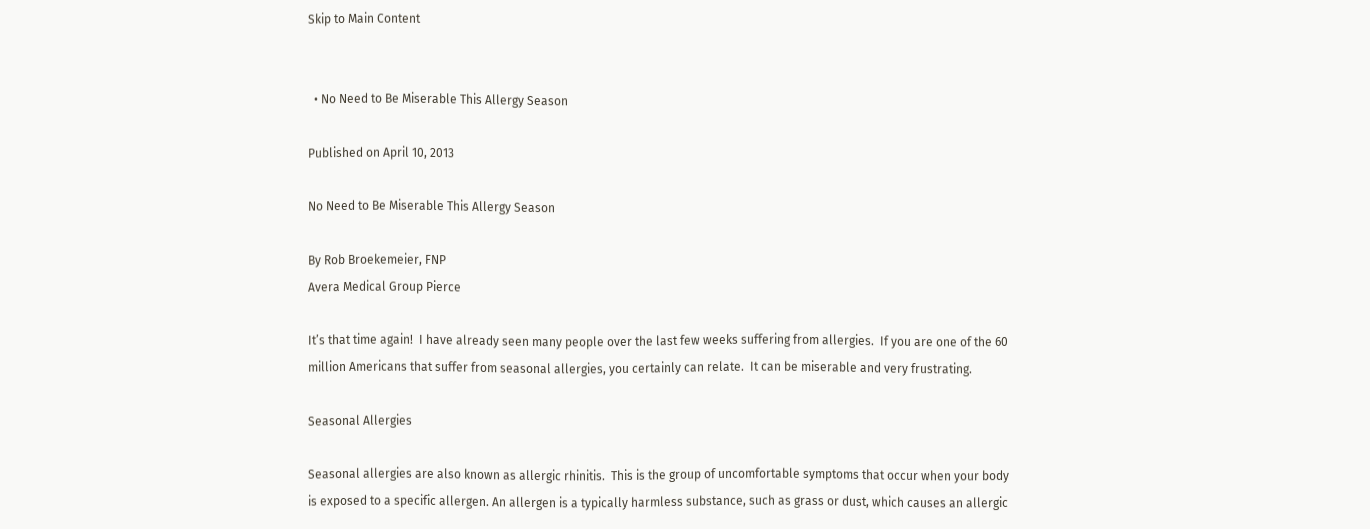Skip to Main Content


  • No Need to Be Miserable This Allergy Season

Published on April 10, 2013

No Need to Be Miserable This Allergy Season

By Rob Broekemeier, FNP
Avera Medical Group Pierce

It’s that time again!  I have already seen many people over the last few weeks suffering from allergies.  If you are one of the 60 million Americans that suffer from seasonal allergies, you certainly can relate.  It can be miserable and very frustrating.

Seasonal Allergies

Seasonal allergies are also known as allergic rhinitis.  This is the group of uncomfortable symptoms that occur when your body is exposed to a specific allergen. An allergen is a typically harmless substance, such as grass or dust, which causes an allergic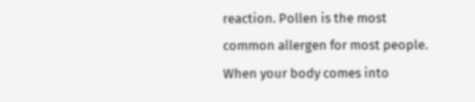reaction. Pollen is the most common allergen for most people.  When your body comes into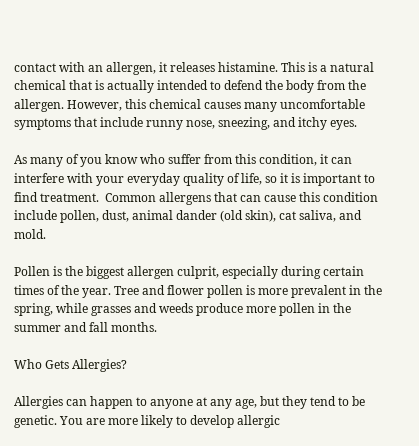contact with an allergen, it releases histamine. This is a natural chemical that is actually intended to defend the body from the allergen. However, this chemical causes many uncomfortable symptoms that include runny nose, sneezing, and itchy eyes.

As many of you know who suffer from this condition, it can interfere with your everyday quality of life, so it is important to find treatment.  Common allergens that can cause this condition include pollen, dust, animal dander (old skin), cat saliva, and mold.

Pollen is the biggest allergen culprit, especially during certain times of the year. Tree and flower pollen is more prevalent in the spring, while grasses and weeds produce more pollen in the summer and fall months.

Who Gets Allergies?

Allergies can happen to anyone at any age, but they tend to be genetic. You are more likely to develop allergic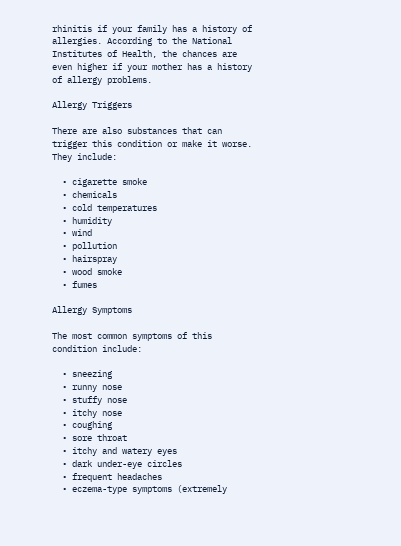rhinitis if your family has a history of allergies. According to the National Institutes of Health, the chances are even higher if your mother has a history of allergy problems.

Allergy Triggers

There are also substances that can trigger this condition or make it worse. They include:

  • cigarette smoke
  • chemicals
  • cold temperatures
  • humidity
  • wind
  • pollution
  • hairspray
  • wood smoke
  • fumes

Allergy Symptoms

The most common symptoms of this condition include:

  • sneezing
  • runny nose
  • stuffy nose
  • itchy nose
  • coughing
  • sore throat
  • itchy and watery eyes
  • dark under-eye circles
  • frequent headaches
  • eczema-type symptoms (extremely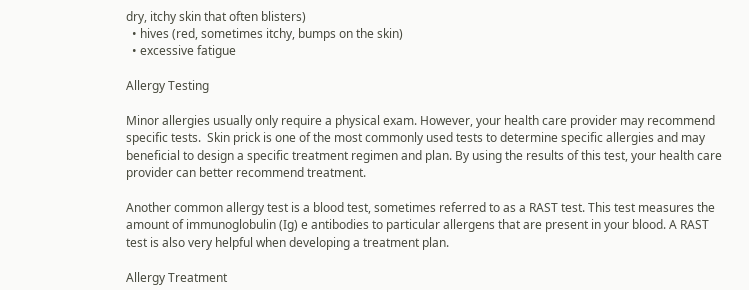dry, itchy skin that often blisters)
  • hives (red, sometimes itchy, bumps on the skin)
  • excessive fatigue

Allergy Testing

Minor allergies usually only require a physical exam. However, your health care provider may recommend specific tests.  Skin prick is one of the most commonly used tests to determine specific allergies and may beneficial to design a specific treatment regimen and plan. By using the results of this test, your health care provider can better recommend treatment.

Another common allergy test is a blood test, sometimes referred to as a RAST test. This test measures the amount of immunoglobulin (Ig) e antibodies to particular allergens that are present in your blood. A RAST test is also very helpful when developing a treatment plan.

Allergy Treatment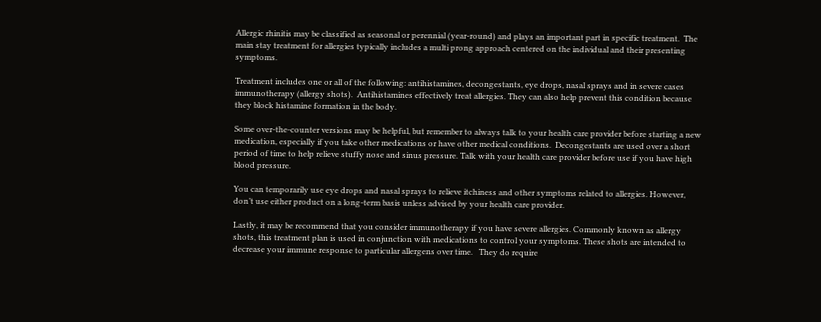Allergic rhinitis may be classified as seasonal or perennial (year-round) and plays an important part in specific treatment.  The main stay treatment for allergies typically includes a multi prong approach centered on the individual and their presenting symptoms.

Treatment includes one or all of the following: antihistamines, decongestants, eye drops, nasal sprays and in severe cases immunotherapy (allergy shots).  Antihistamines effectively treat allergies. They can also help prevent this condition because they block histamine formation in the body.

Some over-the-counter versions may be helpful, but remember to always talk to your health care provider before starting a new medication, especially if you take other medications or have other medical conditions.  Decongestants are used over a short period of time to help relieve stuffy nose and sinus pressure. Talk with your health care provider before use if you have high blood pressure.

You can temporarily use eye drops and nasal sprays to relieve itchiness and other symptoms related to allergies. However, don’t use either product on a long-term basis unless advised by your health care provider.

Lastly, it may be recommend that you consider immunotherapy if you have severe allergies. Commonly known as allergy shots, this treatment plan is used in conjunction with medications to control your symptoms. These shots are intended to decrease your immune response to particular allergens over time.   They do require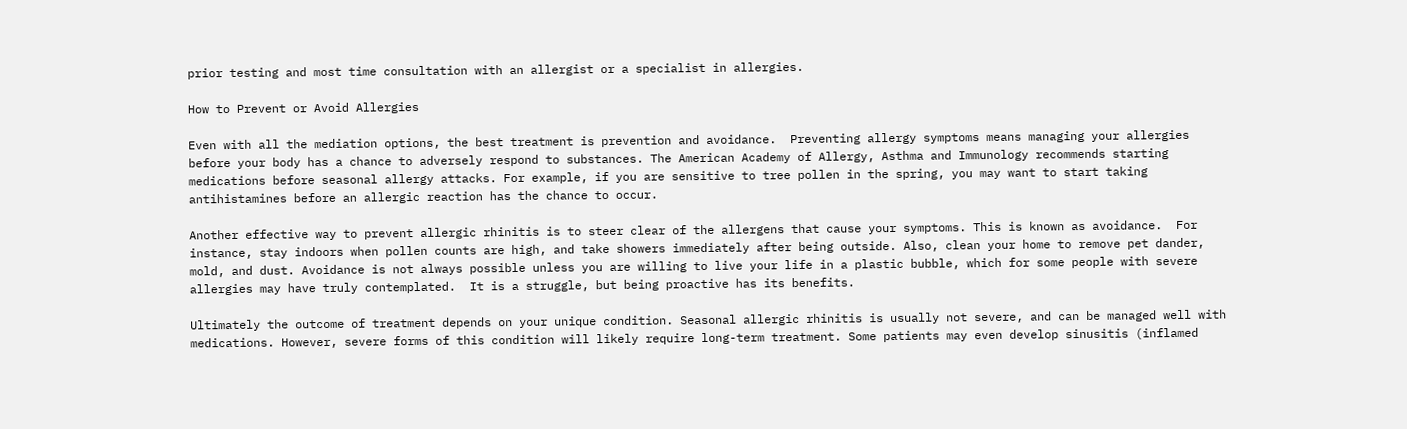prior testing and most time consultation with an allergist or a specialist in allergies.

How to Prevent or Avoid Allergies

Even with all the mediation options, the best treatment is prevention and avoidance.  Preventing allergy symptoms means managing your allergies before your body has a chance to adversely respond to substances. The American Academy of Allergy, Asthma and Immunology recommends starting medications before seasonal allergy attacks. For example, if you are sensitive to tree pollen in the spring, you may want to start taking antihistamines before an allergic reaction has the chance to occur.

Another effective way to prevent allergic rhinitis is to steer clear of the allergens that cause your symptoms. This is known as avoidance.  For instance, stay indoors when pollen counts are high, and take showers immediately after being outside. Also, clean your home to remove pet dander, mold, and dust. Avoidance is not always possible unless you are willing to live your life in a plastic bubble, which for some people with severe allergies may have truly contemplated.  It is a struggle, but being proactive has its benefits.

Ultimately the outcome of treatment depends on your unique condition. Seasonal allergic rhinitis is usually not severe, and can be managed well with medications. However, severe forms of this condition will likely require long-term treatment. Some patients may even develop sinusitis (inflamed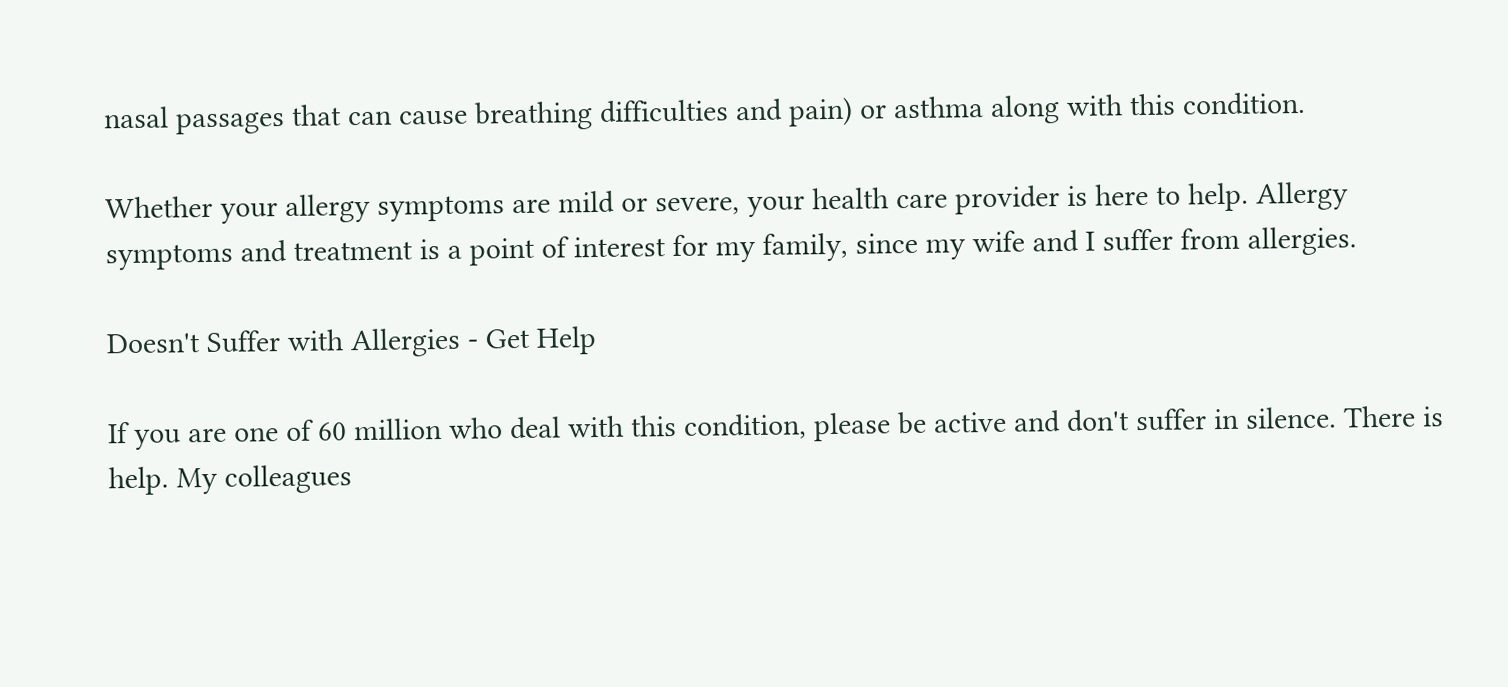nasal passages that can cause breathing difficulties and pain) or asthma along with this condition.

Whether your allergy symptoms are mild or severe, your health care provider is here to help. Allergy symptoms and treatment is a point of interest for my family, since my wife and I suffer from allergies.

Doesn't Suffer with Allergies - Get Help

If you are one of 60 million who deal with this condition, please be active and don't suffer in silence. There is help. My colleagues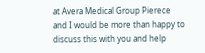at Avera Medical Group Pierece and I would be more than happy to discuss this with you and help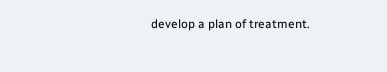develop a plan of treatment.